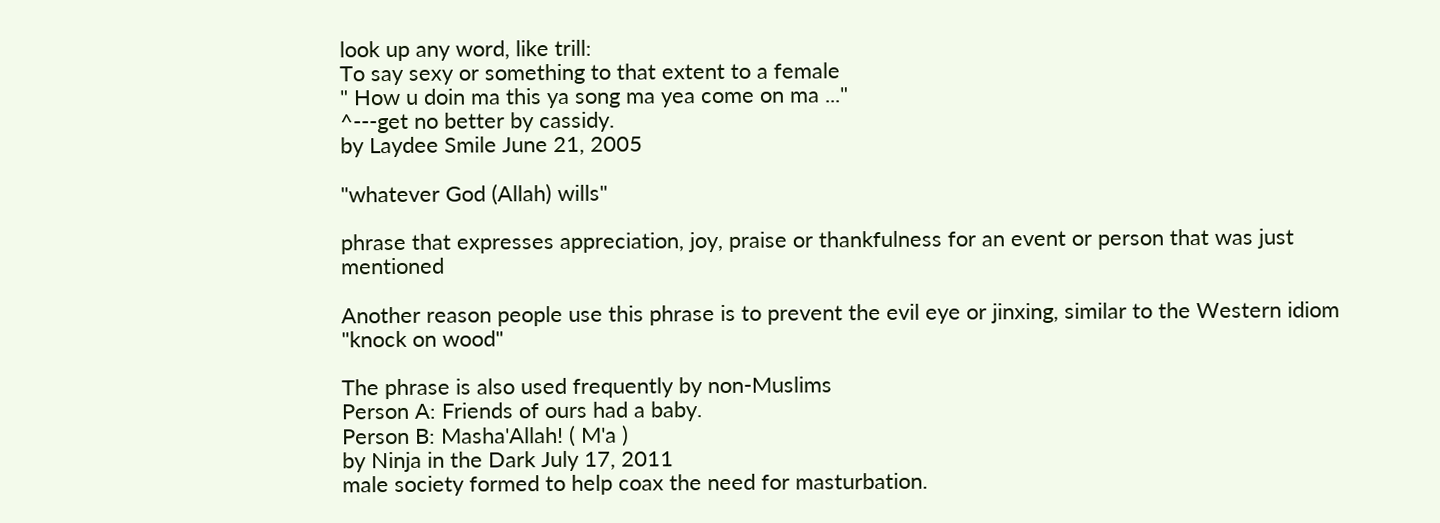look up any word, like trill:
To say sexy or something to that extent to a female
" How u doin ma this ya song ma yea come on ma ..."
^---get no better by cassidy.
by Laydee Smile June 21, 2005

"whatever God (Allah) wills"

phrase that expresses appreciation, joy, praise or thankfulness for an event or person that was just mentioned

Another reason people use this phrase is to prevent the evil eye or jinxing, similar to the Western idiom "knock on wood"

The phrase is also used frequently by non-Muslims
Person A: Friends of ours had a baby.
Person B: Masha'Allah! ( M'a )
by Ninja in the Dark July 17, 2011
male society formed to help coax the need for masturbation.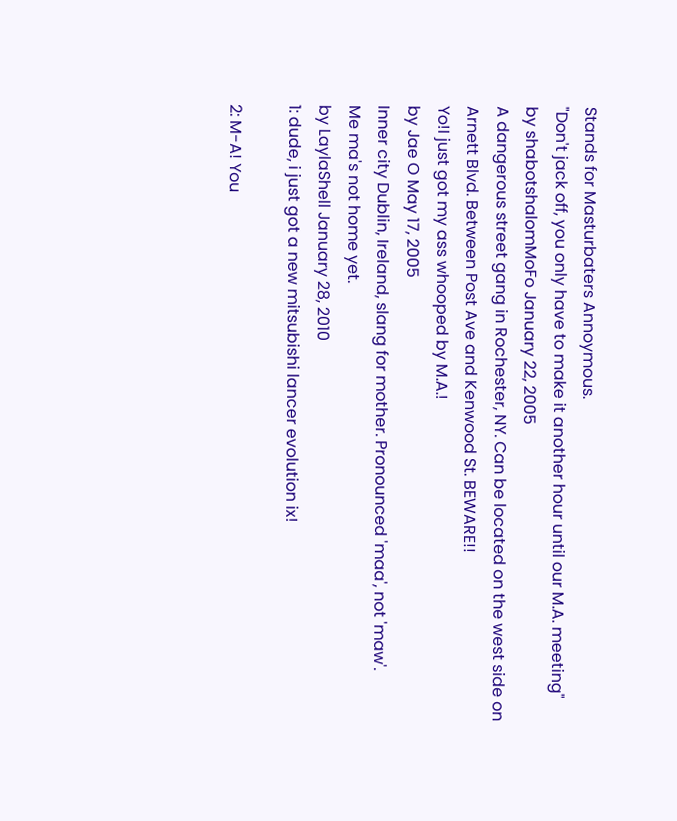Stands for Masturbaters Annoymous.
"Don't jack off, you only have to make it another hour until our M.A. meeting"
by shabotshalomMoFo January 22, 2005
A dangerous street gang in Rochester, NY. Can be located on the west side on Arnett Blvd. Between Post Ave and Kenwood St. BEWARE!!
Yo!I just got my ass whooped by M.A.!
by Jae O May 17, 2005
Inner city Dublin, Ireland, slang for mother. Pronounced 'maa', not 'maw'.
Me ma's not home yet.
by LaylaShell January 28, 2010
1: dude, i just got a new mitsubishi lancer evolution ix!

2: M-A! You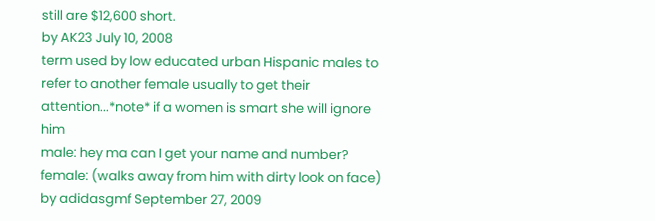still are $12,600 short.
by AK23 July 10, 2008
term used by low educated urban Hispanic males to refer to another female usually to get their attention...*note* if a women is smart she will ignore him
male: hey ma can I get your name and number?
female: (walks away from him with dirty look on face)
by adidasgmf September 27, 2009